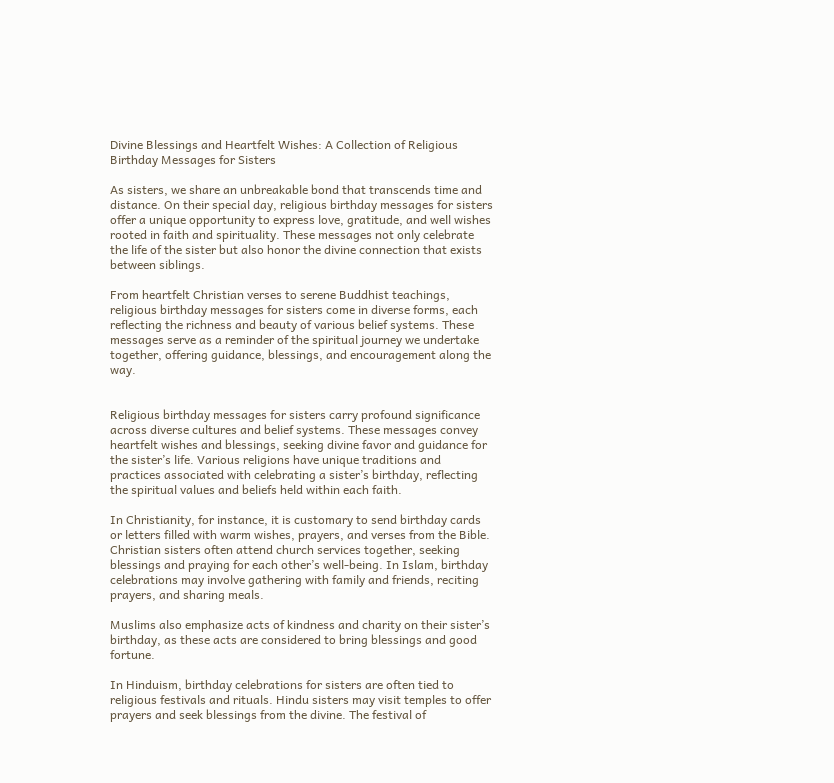Divine Blessings and Heartfelt Wishes: A Collection of Religious Birthday Messages for Sisters

As sisters, we share an unbreakable bond that transcends time and distance. On their special day, religious birthday messages for sisters offer a unique opportunity to express love, gratitude, and well wishes rooted in faith and spirituality. These messages not only celebrate the life of the sister but also honor the divine connection that exists between siblings.

From heartfelt Christian verses to serene Buddhist teachings, religious birthday messages for sisters come in diverse forms, each reflecting the richness and beauty of various belief systems. These messages serve as a reminder of the spiritual journey we undertake together, offering guidance, blessings, and encouragement along the way.


Religious birthday messages for sisters carry profound significance across diverse cultures and belief systems. These messages convey heartfelt wishes and blessings, seeking divine favor and guidance for the sister’s life. Various religions have unique traditions and practices associated with celebrating a sister’s birthday, reflecting the spiritual values and beliefs held within each faith.

In Christianity, for instance, it is customary to send birthday cards or letters filled with warm wishes, prayers, and verses from the Bible. Christian sisters often attend church services together, seeking blessings and praying for each other’s well-being. In Islam, birthday celebrations may involve gathering with family and friends, reciting prayers, and sharing meals.

Muslims also emphasize acts of kindness and charity on their sister’s birthday, as these acts are considered to bring blessings and good fortune.

In Hinduism, birthday celebrations for sisters are often tied to religious festivals and rituals. Hindu sisters may visit temples to offer prayers and seek blessings from the divine. The festival of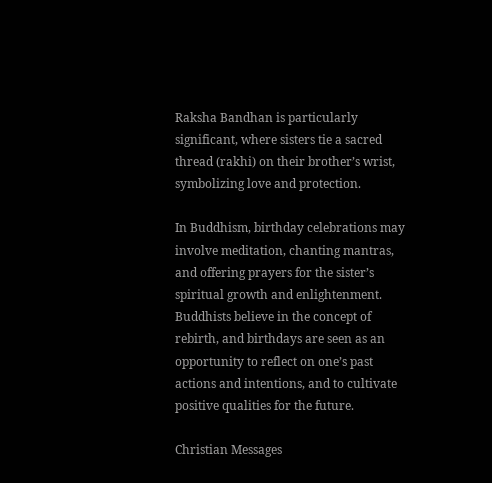Raksha Bandhan is particularly significant, where sisters tie a sacred thread (rakhi) on their brother’s wrist, symbolizing love and protection.

In Buddhism, birthday celebrations may involve meditation, chanting mantras, and offering prayers for the sister’s spiritual growth and enlightenment. Buddhists believe in the concept of rebirth, and birthdays are seen as an opportunity to reflect on one’s past actions and intentions, and to cultivate positive qualities for the future.

Christian Messages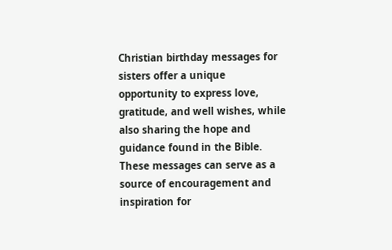Christian birthday messages for sisters offer a unique opportunity to express love, gratitude, and well wishes, while also sharing the hope and guidance found in the Bible. These messages can serve as a source of encouragement and inspiration for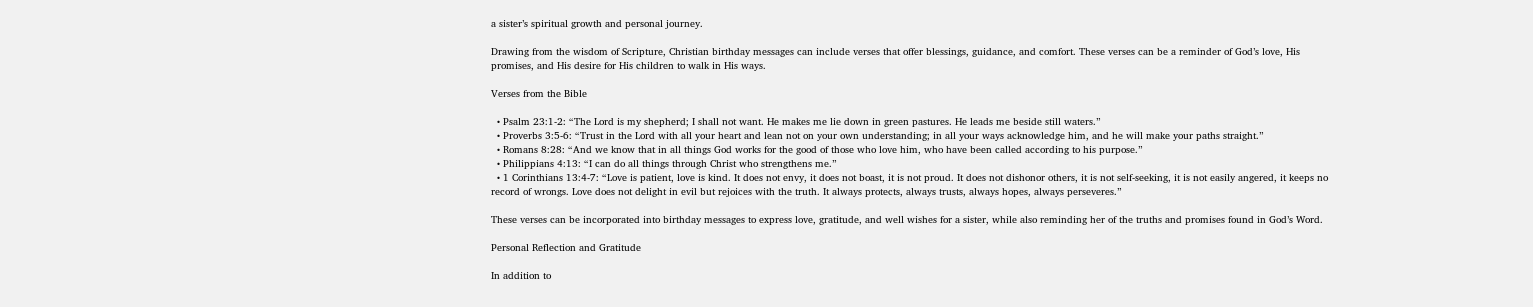a sister’s spiritual growth and personal journey.

Drawing from the wisdom of Scripture, Christian birthday messages can include verses that offer blessings, guidance, and comfort. These verses can be a reminder of God’s love, His promises, and His desire for His children to walk in His ways.

Verses from the Bible

  • Psalm 23:1-2: “The Lord is my shepherd; I shall not want. He makes me lie down in green pastures. He leads me beside still waters.”
  • Proverbs 3:5-6: “Trust in the Lord with all your heart and lean not on your own understanding; in all your ways acknowledge him, and he will make your paths straight.”
  • Romans 8:28: “And we know that in all things God works for the good of those who love him, who have been called according to his purpose.”
  • Philippians 4:13: “I can do all things through Christ who strengthens me.”
  • 1 Corinthians 13:4-7: “Love is patient, love is kind. It does not envy, it does not boast, it is not proud. It does not dishonor others, it is not self-seeking, it is not easily angered, it keeps no record of wrongs. Love does not delight in evil but rejoices with the truth. It always protects, always trusts, always hopes, always perseveres.”

These verses can be incorporated into birthday messages to express love, gratitude, and well wishes for a sister, while also reminding her of the truths and promises found in God’s Word.

Personal Reflection and Gratitude

In addition to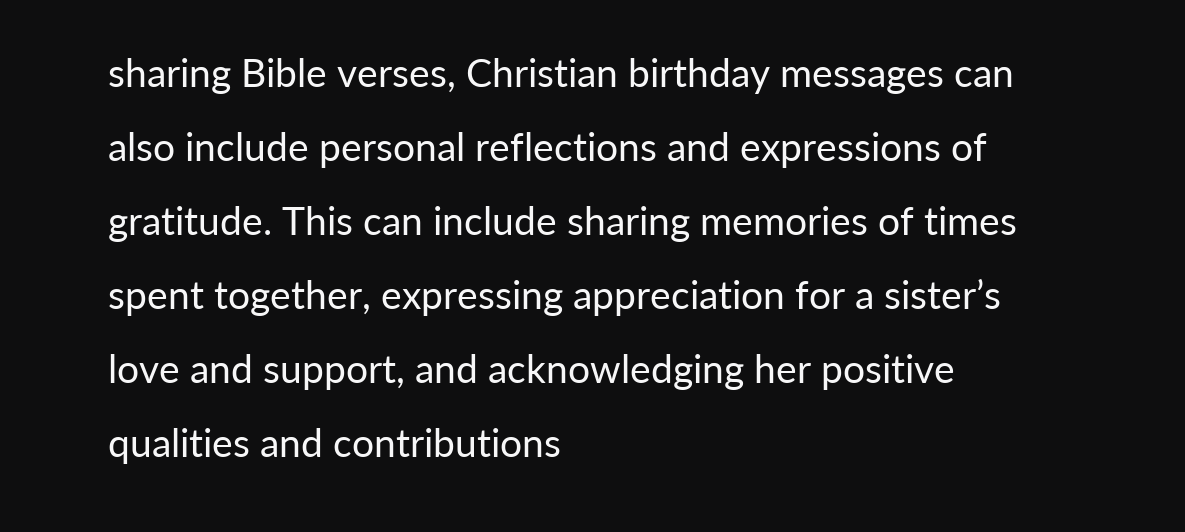sharing Bible verses, Christian birthday messages can also include personal reflections and expressions of gratitude. This can include sharing memories of times spent together, expressing appreciation for a sister’s love and support, and acknowledging her positive qualities and contributions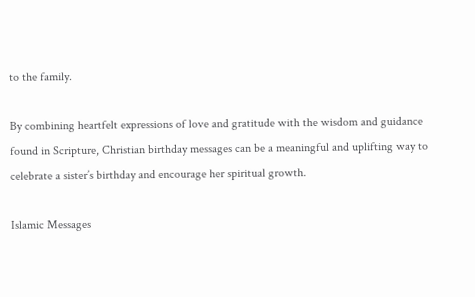to the family.

By combining heartfelt expressions of love and gratitude with the wisdom and guidance found in Scripture, Christian birthday messages can be a meaningful and uplifting way to celebrate a sister’s birthday and encourage her spiritual growth.

Islamic Messages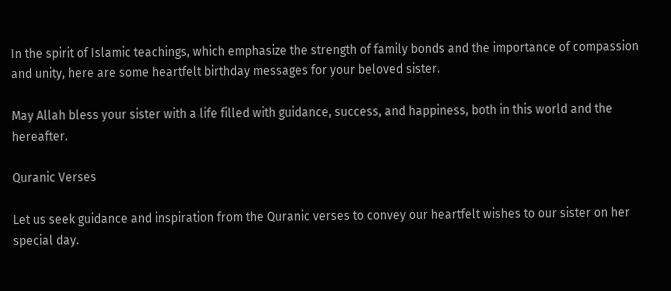In the spirit of Islamic teachings, which emphasize the strength of family bonds and the importance of compassion and unity, here are some heartfelt birthday messages for your beloved sister.

May Allah bless your sister with a life filled with guidance, success, and happiness, both in this world and the hereafter.

Quranic Verses

Let us seek guidance and inspiration from the Quranic verses to convey our heartfelt wishes to our sister on her special day.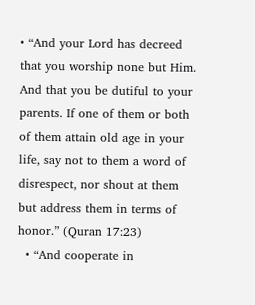• “And your Lord has decreed that you worship none but Him. And that you be dutiful to your parents. If one of them or both of them attain old age in your life, say not to them a word of disrespect, nor shout at them but address them in terms of honor.” (Quran 17:23)
  • “And cooperate in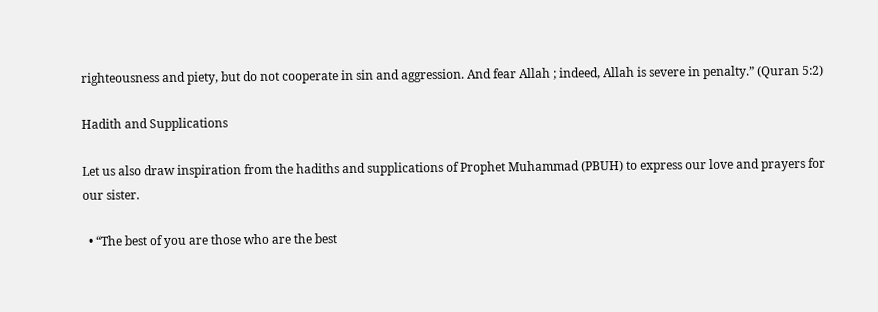righteousness and piety, but do not cooperate in sin and aggression. And fear Allah ; indeed, Allah is severe in penalty.” (Quran 5:2)

Hadith and Supplications

Let us also draw inspiration from the hadiths and supplications of Prophet Muhammad (PBUH) to express our love and prayers for our sister.

  • “The best of you are those who are the best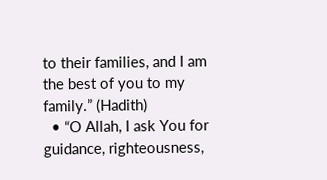to their families, and I am the best of you to my family.” (Hadith)
  • “O Allah, I ask You for guidance, righteousness,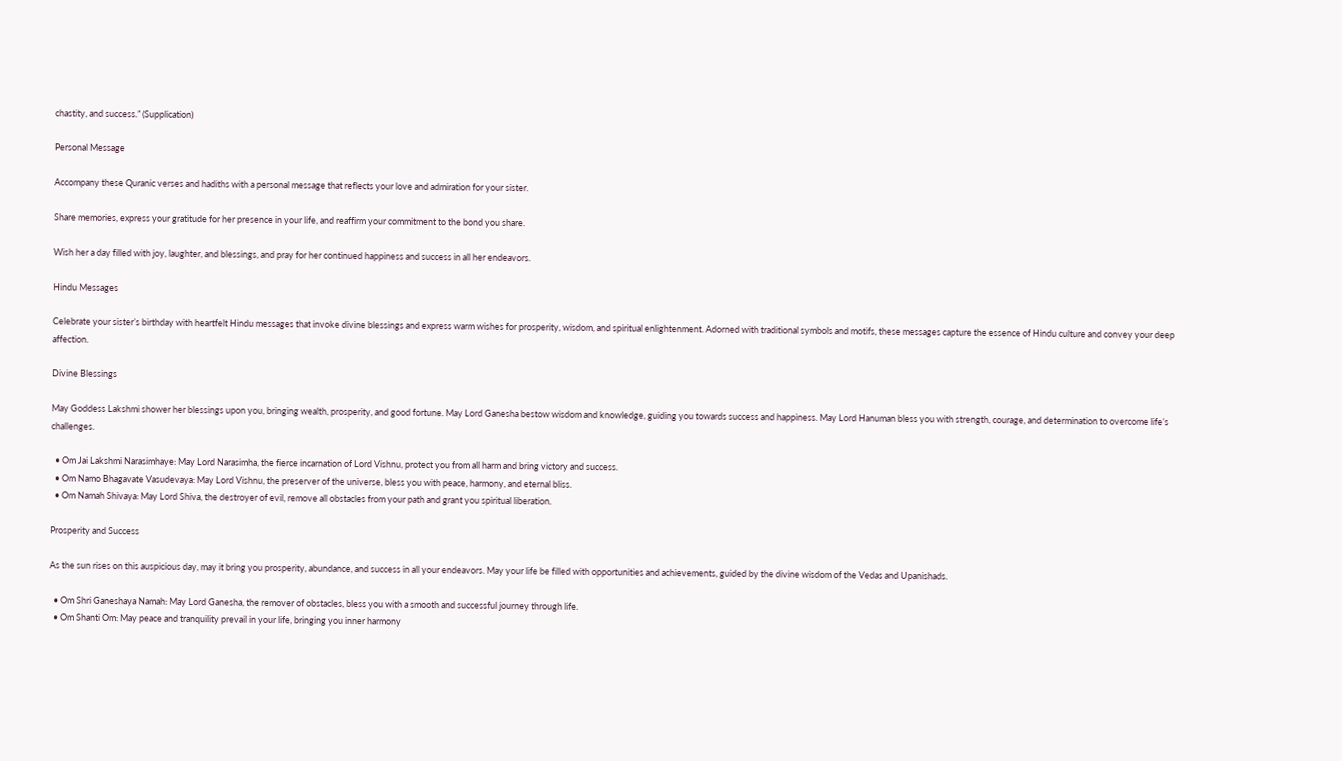chastity, and success.” (Supplication)

Personal Message

Accompany these Quranic verses and hadiths with a personal message that reflects your love and admiration for your sister.

Share memories, express your gratitude for her presence in your life, and reaffirm your commitment to the bond you share.

Wish her a day filled with joy, laughter, and blessings, and pray for her continued happiness and success in all her endeavors.

Hindu Messages

Celebrate your sister’s birthday with heartfelt Hindu messages that invoke divine blessings and express warm wishes for prosperity, wisdom, and spiritual enlightenment. Adorned with traditional symbols and motifs, these messages capture the essence of Hindu culture and convey your deep affection.

Divine Blessings

May Goddess Lakshmi shower her blessings upon you, bringing wealth, prosperity, and good fortune. May Lord Ganesha bestow wisdom and knowledge, guiding you towards success and happiness. May Lord Hanuman bless you with strength, courage, and determination to overcome life’s challenges.

  • Om Jai Lakshmi Narasimhaye: May Lord Narasimha, the fierce incarnation of Lord Vishnu, protect you from all harm and bring victory and success.
  • Om Namo Bhagavate Vasudevaya: May Lord Vishnu, the preserver of the universe, bless you with peace, harmony, and eternal bliss.
  • Om Namah Shivaya: May Lord Shiva, the destroyer of evil, remove all obstacles from your path and grant you spiritual liberation.

Prosperity and Success

As the sun rises on this auspicious day, may it bring you prosperity, abundance, and success in all your endeavors. May your life be filled with opportunities and achievements, guided by the divine wisdom of the Vedas and Upanishads.

  • Om Shri Ganeshaya Namah: May Lord Ganesha, the remover of obstacles, bless you with a smooth and successful journey through life.
  • Om Shanti Om: May peace and tranquility prevail in your life, bringing you inner harmony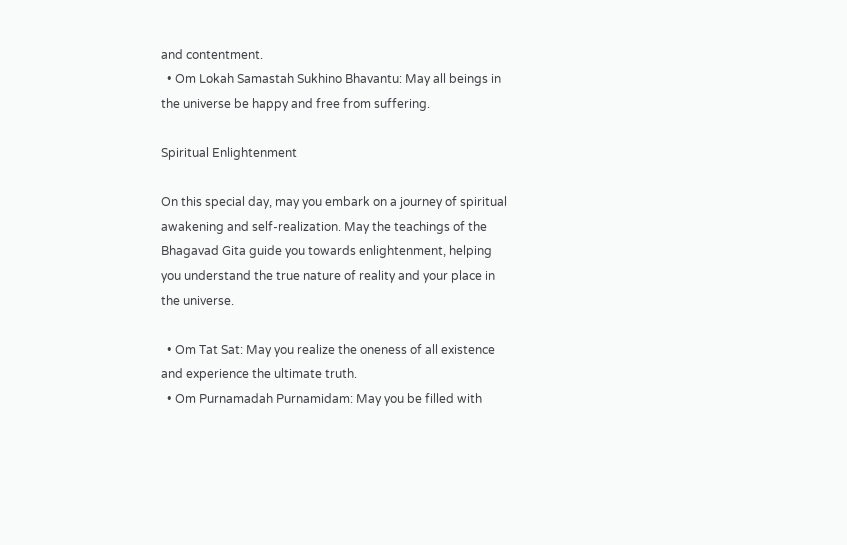and contentment.
  • Om Lokah Samastah Sukhino Bhavantu: May all beings in the universe be happy and free from suffering.

Spiritual Enlightenment

On this special day, may you embark on a journey of spiritual awakening and self-realization. May the teachings of the Bhagavad Gita guide you towards enlightenment, helping you understand the true nature of reality and your place in the universe.

  • Om Tat Sat: May you realize the oneness of all existence and experience the ultimate truth.
  • Om Purnamadah Purnamidam: May you be filled with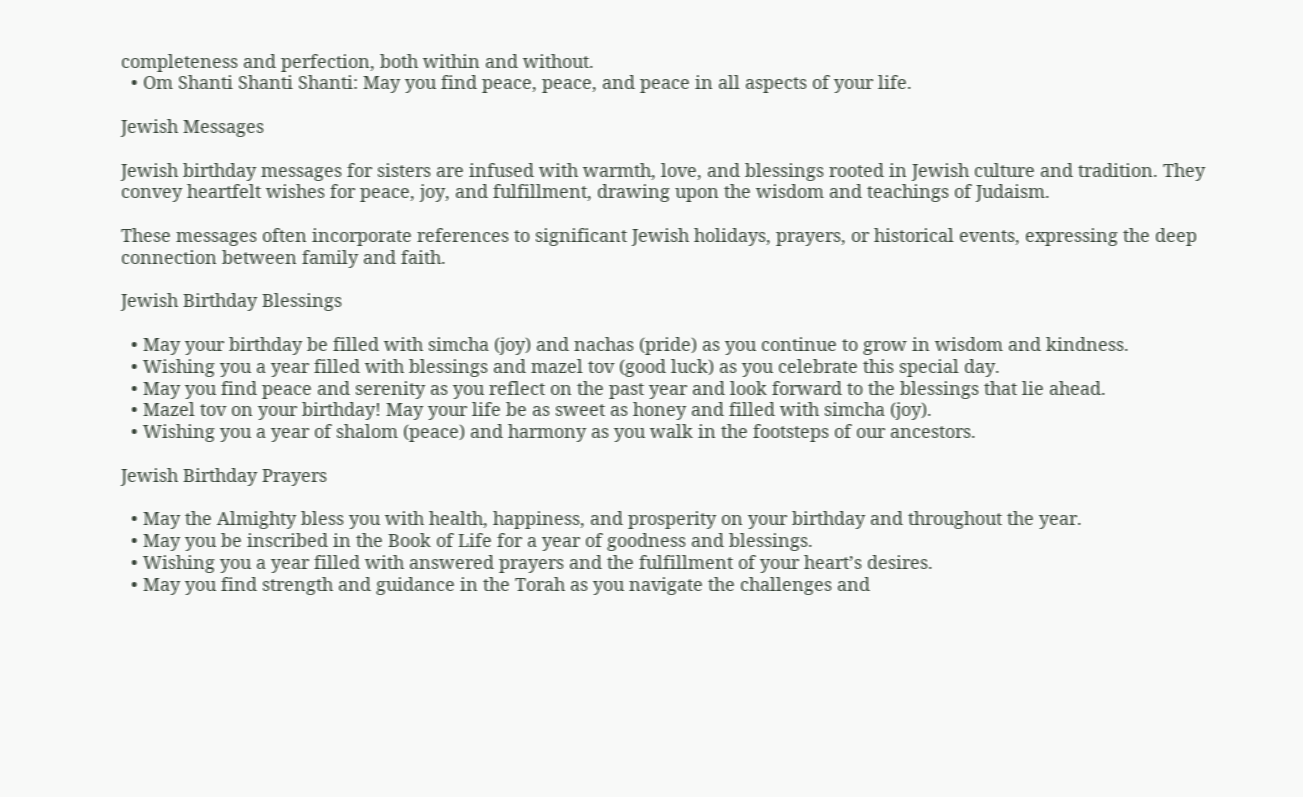completeness and perfection, both within and without.
  • Om Shanti Shanti Shanti: May you find peace, peace, and peace in all aspects of your life.

Jewish Messages

Jewish birthday messages for sisters are infused with warmth, love, and blessings rooted in Jewish culture and tradition. They convey heartfelt wishes for peace, joy, and fulfillment, drawing upon the wisdom and teachings of Judaism.

These messages often incorporate references to significant Jewish holidays, prayers, or historical events, expressing the deep connection between family and faith.

Jewish Birthday Blessings

  • May your birthday be filled with simcha (joy) and nachas (pride) as you continue to grow in wisdom and kindness.
  • Wishing you a year filled with blessings and mazel tov (good luck) as you celebrate this special day.
  • May you find peace and serenity as you reflect on the past year and look forward to the blessings that lie ahead.
  • Mazel tov on your birthday! May your life be as sweet as honey and filled with simcha (joy).
  • Wishing you a year of shalom (peace) and harmony as you walk in the footsteps of our ancestors.

Jewish Birthday Prayers

  • May the Almighty bless you with health, happiness, and prosperity on your birthday and throughout the year.
  • May you be inscribed in the Book of Life for a year of goodness and blessings.
  • Wishing you a year filled with answered prayers and the fulfillment of your heart’s desires.
  • May you find strength and guidance in the Torah as you navigate the challenges and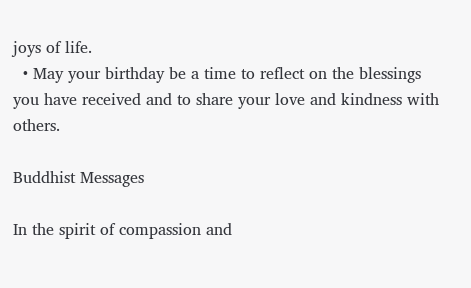joys of life.
  • May your birthday be a time to reflect on the blessings you have received and to share your love and kindness with others.

Buddhist Messages

In the spirit of compassion and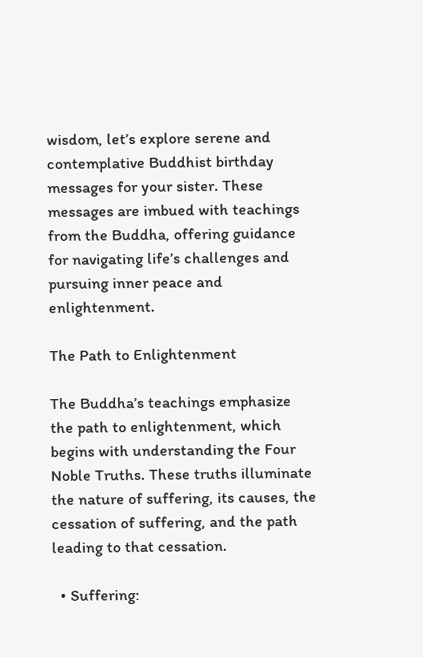wisdom, let’s explore serene and contemplative Buddhist birthday messages for your sister. These messages are imbued with teachings from the Buddha, offering guidance for navigating life’s challenges and pursuing inner peace and enlightenment.

The Path to Enlightenment

The Buddha’s teachings emphasize the path to enlightenment, which begins with understanding the Four Noble Truths. These truths illuminate the nature of suffering, its causes, the cessation of suffering, and the path leading to that cessation.

  • Suffering: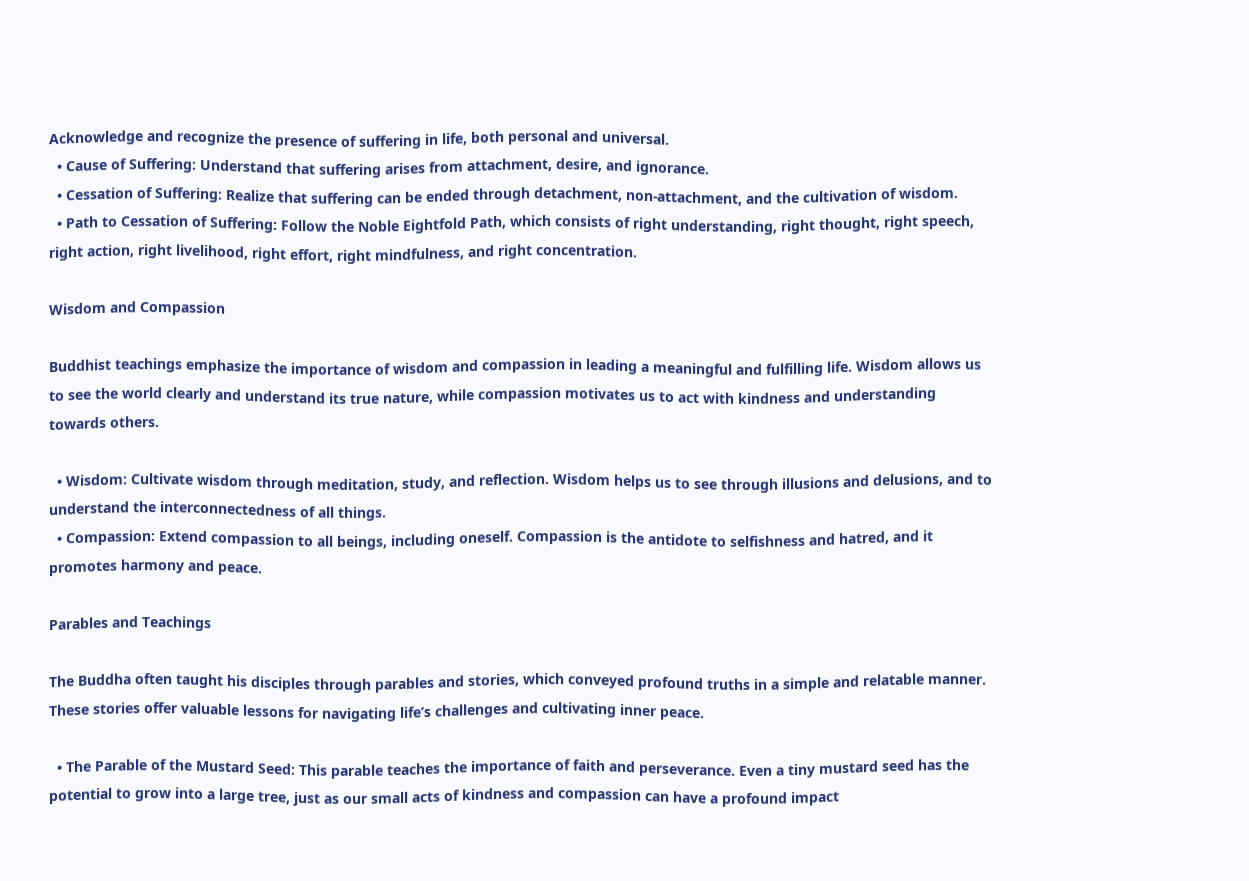Acknowledge and recognize the presence of suffering in life, both personal and universal.
  • Cause of Suffering: Understand that suffering arises from attachment, desire, and ignorance.
  • Cessation of Suffering: Realize that suffering can be ended through detachment, non-attachment, and the cultivation of wisdom.
  • Path to Cessation of Suffering: Follow the Noble Eightfold Path, which consists of right understanding, right thought, right speech, right action, right livelihood, right effort, right mindfulness, and right concentration.

Wisdom and Compassion

Buddhist teachings emphasize the importance of wisdom and compassion in leading a meaningful and fulfilling life. Wisdom allows us to see the world clearly and understand its true nature, while compassion motivates us to act with kindness and understanding towards others.

  • Wisdom: Cultivate wisdom through meditation, study, and reflection. Wisdom helps us to see through illusions and delusions, and to understand the interconnectedness of all things.
  • Compassion: Extend compassion to all beings, including oneself. Compassion is the antidote to selfishness and hatred, and it promotes harmony and peace.

Parables and Teachings

The Buddha often taught his disciples through parables and stories, which conveyed profound truths in a simple and relatable manner. These stories offer valuable lessons for navigating life’s challenges and cultivating inner peace.

  • The Parable of the Mustard Seed: This parable teaches the importance of faith and perseverance. Even a tiny mustard seed has the potential to grow into a large tree, just as our small acts of kindness and compassion can have a profound impact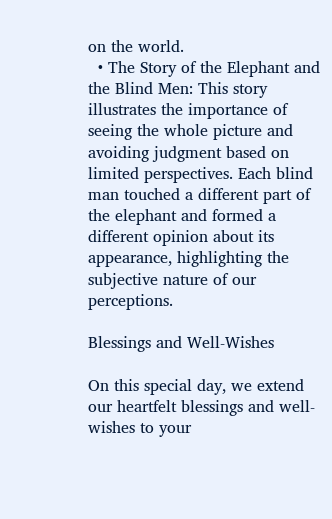on the world.
  • The Story of the Elephant and the Blind Men: This story illustrates the importance of seeing the whole picture and avoiding judgment based on limited perspectives. Each blind man touched a different part of the elephant and formed a different opinion about its appearance, highlighting the subjective nature of our perceptions.

Blessings and Well-Wishes

On this special day, we extend our heartfelt blessings and well-wishes to your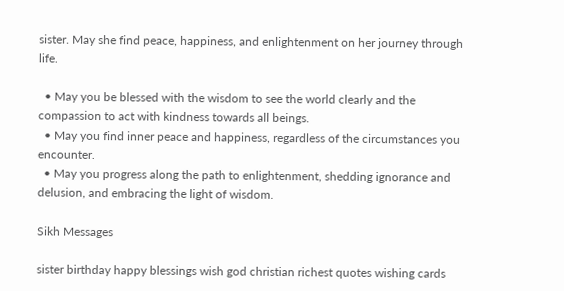sister. May she find peace, happiness, and enlightenment on her journey through life.

  • May you be blessed with the wisdom to see the world clearly and the compassion to act with kindness towards all beings.
  • May you find inner peace and happiness, regardless of the circumstances you encounter.
  • May you progress along the path to enlightenment, shedding ignorance and delusion, and embracing the light of wisdom.

Sikh Messages

sister birthday happy blessings wish god christian richest quotes wishing cards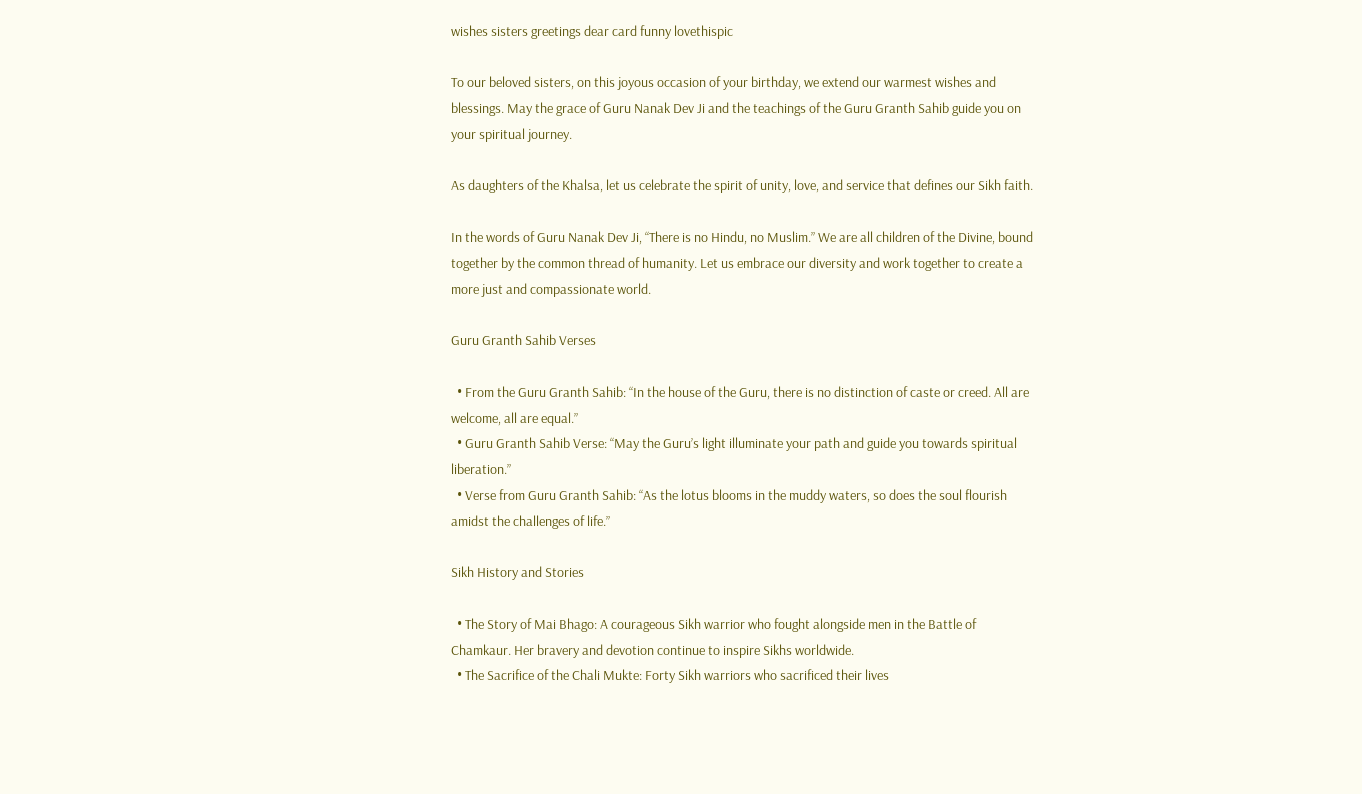wishes sisters greetings dear card funny lovethispic

To our beloved sisters, on this joyous occasion of your birthday, we extend our warmest wishes and blessings. May the grace of Guru Nanak Dev Ji and the teachings of the Guru Granth Sahib guide you on your spiritual journey.

As daughters of the Khalsa, let us celebrate the spirit of unity, love, and service that defines our Sikh faith.

In the words of Guru Nanak Dev Ji, “There is no Hindu, no Muslim.” We are all children of the Divine, bound together by the common thread of humanity. Let us embrace our diversity and work together to create a more just and compassionate world.

Guru Granth Sahib Verses

  • From the Guru Granth Sahib: “In the house of the Guru, there is no distinction of caste or creed. All are welcome, all are equal.”
  • Guru Granth Sahib Verse: “May the Guru’s light illuminate your path and guide you towards spiritual liberation.”
  • Verse from Guru Granth Sahib: “As the lotus blooms in the muddy waters, so does the soul flourish amidst the challenges of life.”

Sikh History and Stories

  • The Story of Mai Bhago: A courageous Sikh warrior who fought alongside men in the Battle of Chamkaur. Her bravery and devotion continue to inspire Sikhs worldwide.
  • The Sacrifice of the Chali Mukte: Forty Sikh warriors who sacrificed their lives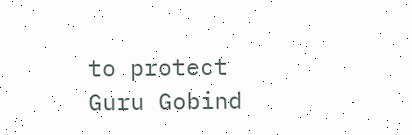to protect Guru Gobind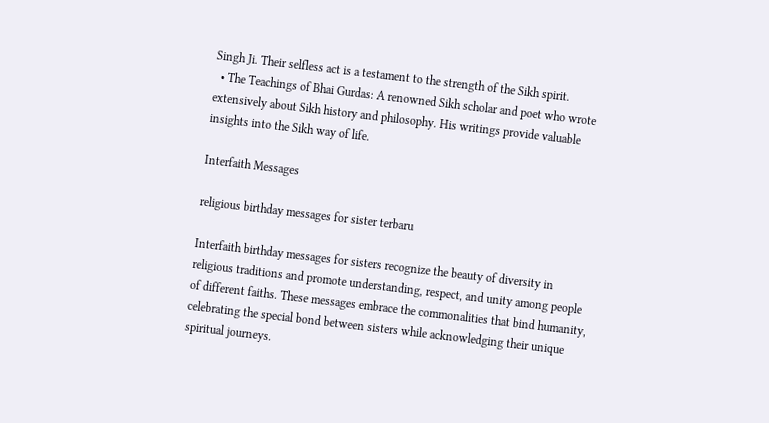Singh Ji. Their selfless act is a testament to the strength of the Sikh spirit.
  • The Teachings of Bhai Gurdas: A renowned Sikh scholar and poet who wrote extensively about Sikh history and philosophy. His writings provide valuable insights into the Sikh way of life.

Interfaith Messages

religious birthday messages for sister terbaru

Interfaith birthday messages for sisters recognize the beauty of diversity in religious traditions and promote understanding, respect, and unity among people of different faiths. These messages embrace the commonalities that bind humanity, celebrating the special bond between sisters while acknowledging their unique spiritual journeys.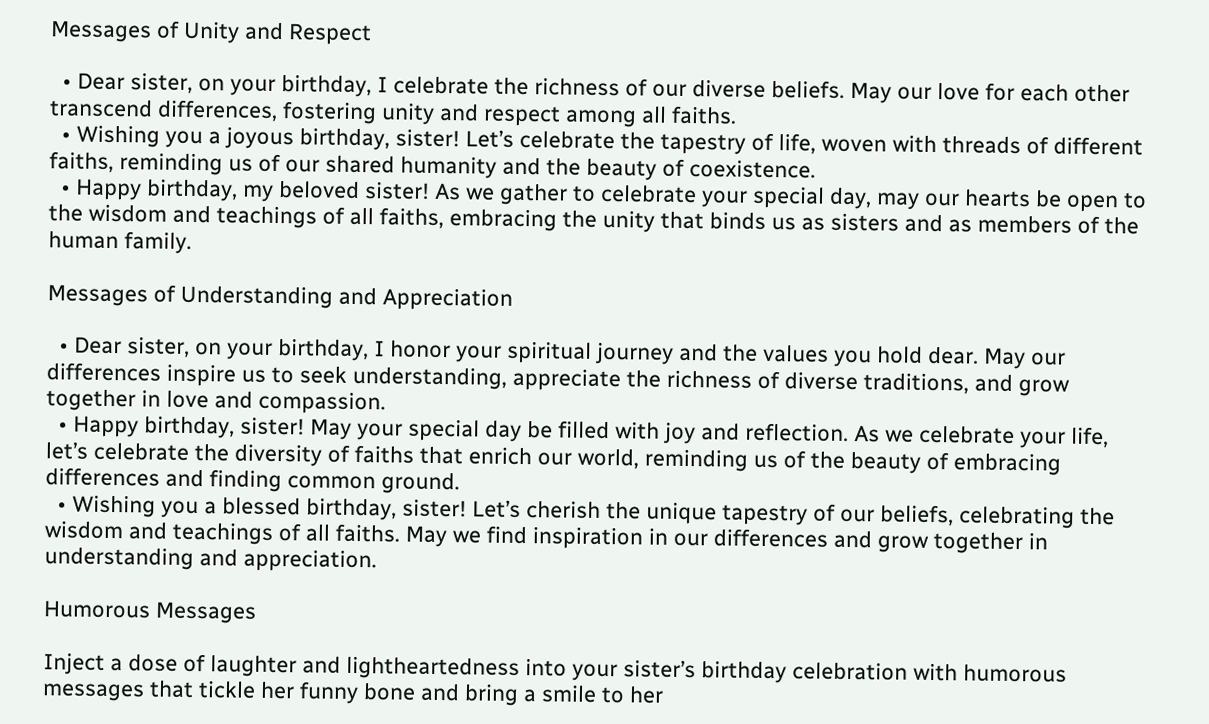Messages of Unity and Respect

  • Dear sister, on your birthday, I celebrate the richness of our diverse beliefs. May our love for each other transcend differences, fostering unity and respect among all faiths.
  • Wishing you a joyous birthday, sister! Let’s celebrate the tapestry of life, woven with threads of different faiths, reminding us of our shared humanity and the beauty of coexistence.
  • Happy birthday, my beloved sister! As we gather to celebrate your special day, may our hearts be open to the wisdom and teachings of all faiths, embracing the unity that binds us as sisters and as members of the human family.

Messages of Understanding and Appreciation

  • Dear sister, on your birthday, I honor your spiritual journey and the values you hold dear. May our differences inspire us to seek understanding, appreciate the richness of diverse traditions, and grow together in love and compassion.
  • Happy birthday, sister! May your special day be filled with joy and reflection. As we celebrate your life, let’s celebrate the diversity of faiths that enrich our world, reminding us of the beauty of embracing differences and finding common ground.
  • Wishing you a blessed birthday, sister! Let’s cherish the unique tapestry of our beliefs, celebrating the wisdom and teachings of all faiths. May we find inspiration in our differences and grow together in understanding and appreciation.

Humorous Messages

Inject a dose of laughter and lightheartedness into your sister’s birthday celebration with humorous messages that tickle her funny bone and bring a smile to her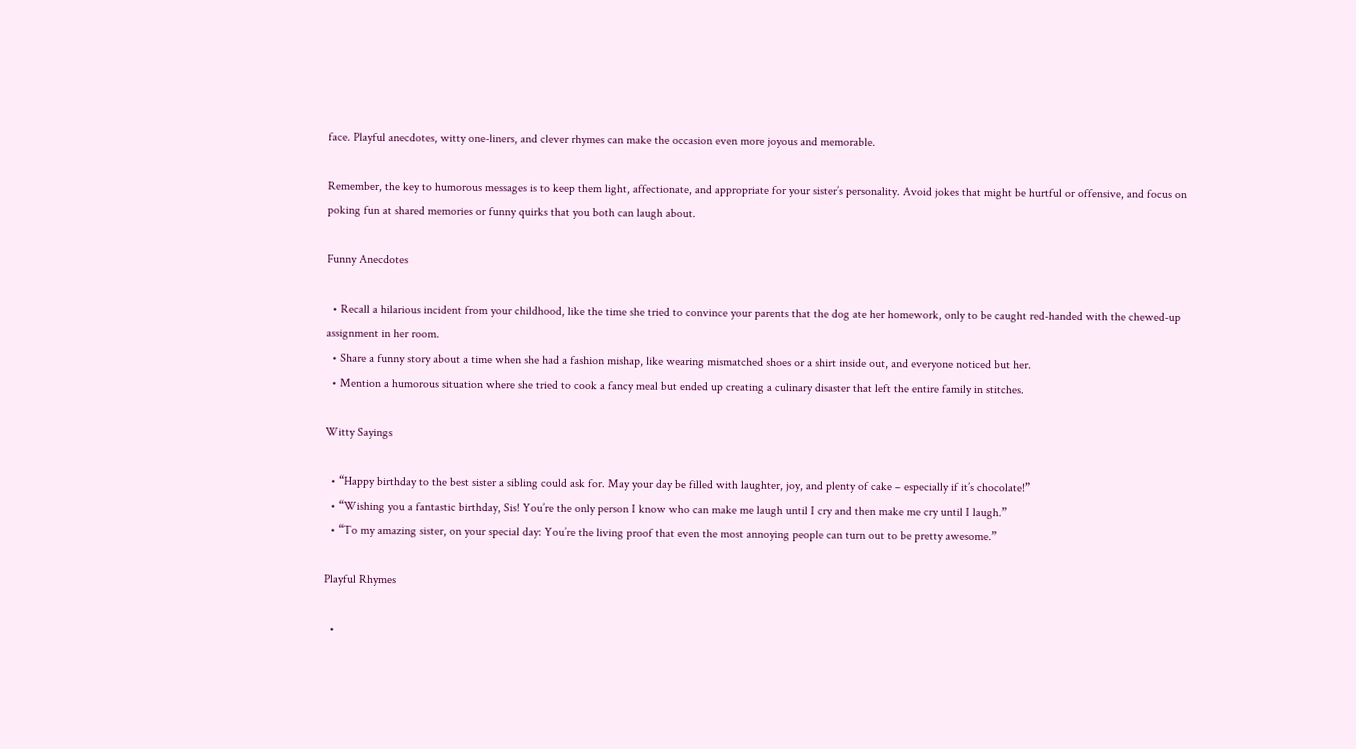face. Playful anecdotes, witty one-liners, and clever rhymes can make the occasion even more joyous and memorable.

Remember, the key to humorous messages is to keep them light, affectionate, and appropriate for your sister’s personality. Avoid jokes that might be hurtful or offensive, and focus on poking fun at shared memories or funny quirks that you both can laugh about.

Funny Anecdotes

  • Recall a hilarious incident from your childhood, like the time she tried to convince your parents that the dog ate her homework, only to be caught red-handed with the chewed-up assignment in her room.
  • Share a funny story about a time when she had a fashion mishap, like wearing mismatched shoes or a shirt inside out, and everyone noticed but her.
  • Mention a humorous situation where she tried to cook a fancy meal but ended up creating a culinary disaster that left the entire family in stitches.

Witty Sayings

  • “Happy birthday to the best sister a sibling could ask for. May your day be filled with laughter, joy, and plenty of cake – especially if it’s chocolate!”
  • “Wishing you a fantastic birthday, Sis! You’re the only person I know who can make me laugh until I cry and then make me cry until I laugh.”
  • “To my amazing sister, on your special day: You’re the living proof that even the most annoying people can turn out to be pretty awesome.”

Playful Rhymes

  •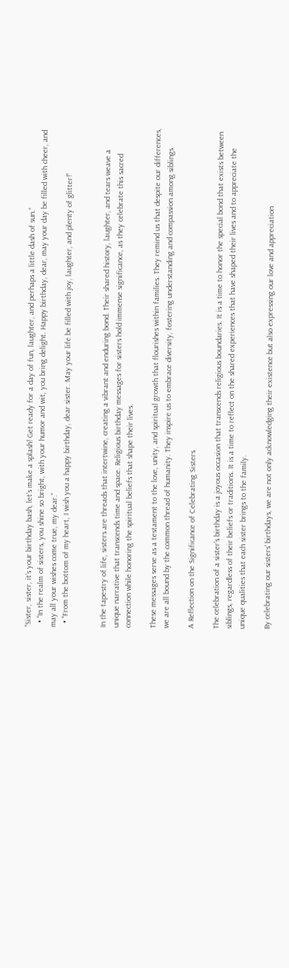“Sister, sister, it’s your birthday bash, let’s make a splash! Get ready for a day of fun, laughter, and perhaps a little dash of sun.”
  • “In the realm of sisters, you shine so bright, with your humor and wit, you bring delight. Happy birthday, dear, may your day be filled with cheer, and may all your wishes come true, my dear.”
  • “From the bottom of my heart, I wish you a happy birthday, dear sister. May your life be filled with joy, laughter, and plenty of glitter!”


In the tapestry of life, sisters are threads that intertwine, creating a vibrant and enduring bond. Their shared history, laughter, and tears weave a unique narrative that transcends time and space. Religious birthday messages for sisters hold immense significance, as they celebrate this sacred connection while honoring the spiritual beliefs that shape their lives.

These messages serve as a testament to the love, unity, and spiritual growth that flourishes within families. They remind us that despite our differences, we are all bound by the common thread of humanity. They inspire us to embrace diversity, fostering understanding and compassion among siblings.

A Reflection on the Significance of Celebrating Sisters

The celebration of a sister’s birthday is a joyous occasion that transcends religious boundaries. It is a time to honor the special bond that exists between siblings, regardless of their beliefs or traditions. It is a time to reflect on the shared experiences that have shaped their lives and to appreciate the unique qualities that each sister brings to the family.

By celebrating our sisters’ birthdays, we are not only acknowledging their existence but also expressing our love and appreciation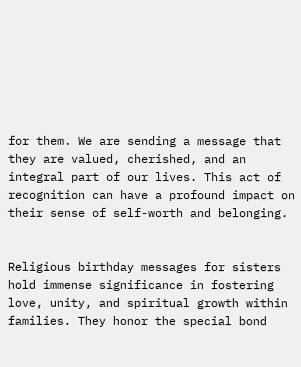for them. We are sending a message that they are valued, cherished, and an integral part of our lives. This act of recognition can have a profound impact on their sense of self-worth and belonging.


Religious birthday messages for sisters hold immense significance in fostering love, unity, and spiritual growth within families. They honor the special bond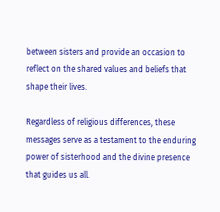between sisters and provide an occasion to reflect on the shared values and beliefs that shape their lives.

Regardless of religious differences, these messages serve as a testament to the enduring power of sisterhood and the divine presence that guides us all.